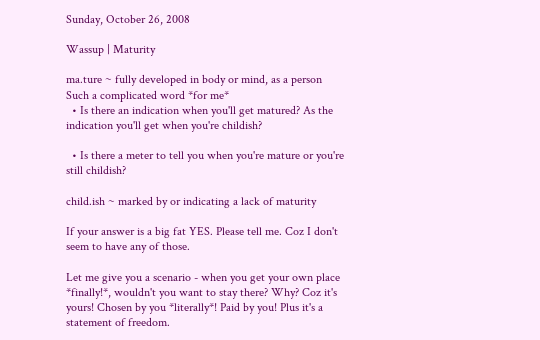Sunday, October 26, 2008

Wassup | Maturity

ma.ture ~ fully developed in body or mind, as a person
Such a complicated word *for me*
  • Is there an indication when you'll get matured? As the indication you'll get when you're childish?

  • Is there a meter to tell you when you're mature or you're still childish?

child.ish ~ marked by or indicating a lack of maturity

If your answer is a big fat YES. Please tell me. Coz I don't seem to have any of those.

Let me give you a scenario - when you get your own place *finally!*, wouldn't you want to stay there? Why? Coz it's yours! Chosen by you *literally*! Paid by you! Plus it's a statement of freedom.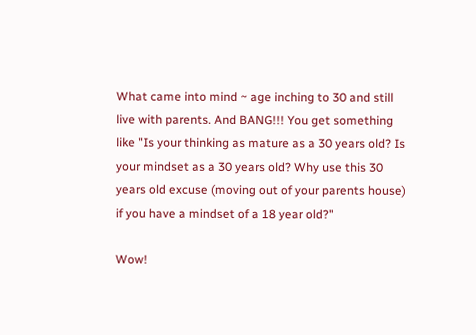What came into mind ~ age inching to 30 and still live with parents. And BANG!!! You get something like "Is your thinking as mature as a 30 years old? Is your mindset as a 30 years old? Why use this 30 years old excuse (moving out of your parents house) if you have a mindset of a 18 year old?"

Wow!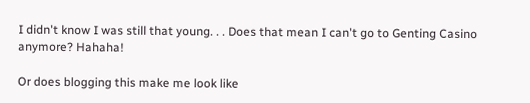I didn't know I was still that young. . . Does that mean I can't go to Genting Casino anymore? Hahaha!

Or does blogging this make me look like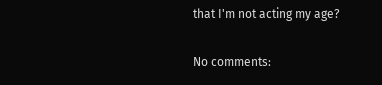that I'm not acting my age?

No comments: